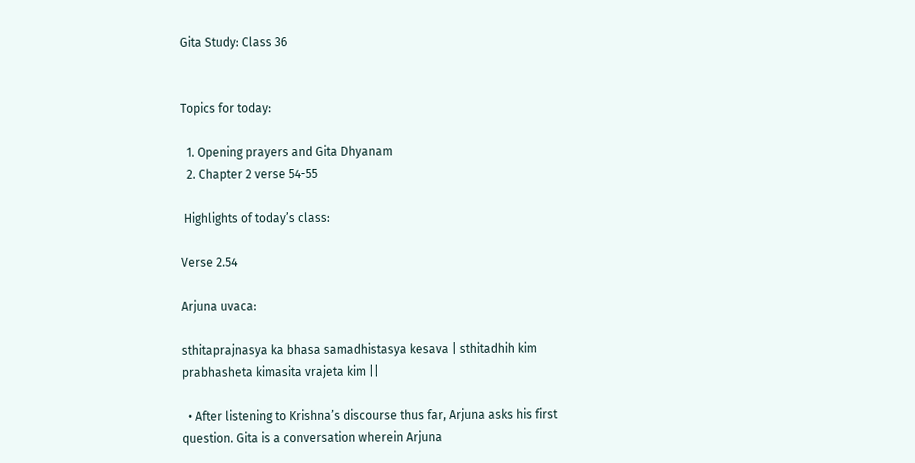Gita Study: Class 36


Topics for today:

  1. Opening prayers and Gita Dhyanam
  2. Chapter 2 verse 54-55

 Highlights of today’s class:

Verse 2.54

Arjuna uvaca:

sthitaprajnasya ka bhasa samadhistasya kesava | sthitadhih kim prabhasheta kimasita vrajeta kim ||

  • After listening to Krishna’s discourse thus far, Arjuna asks his first question. Gita is a conversation wherein Arjuna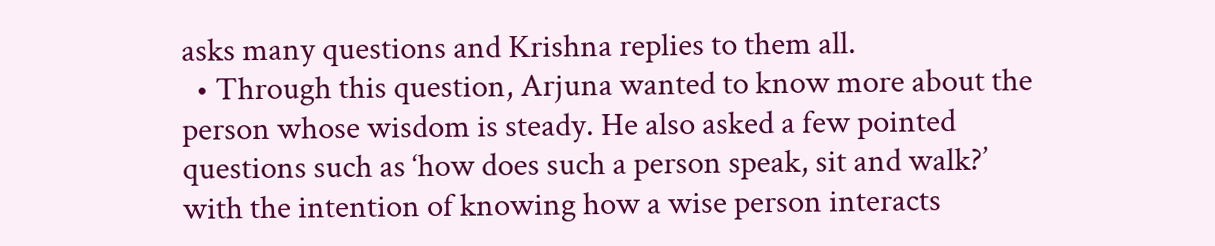asks many questions and Krishna replies to them all.
  • Through this question, Arjuna wanted to know more about the person whose wisdom is steady. He also asked a few pointed questions such as ‘how does such a person speak, sit and walk?’ with the intention of knowing how a wise person interacts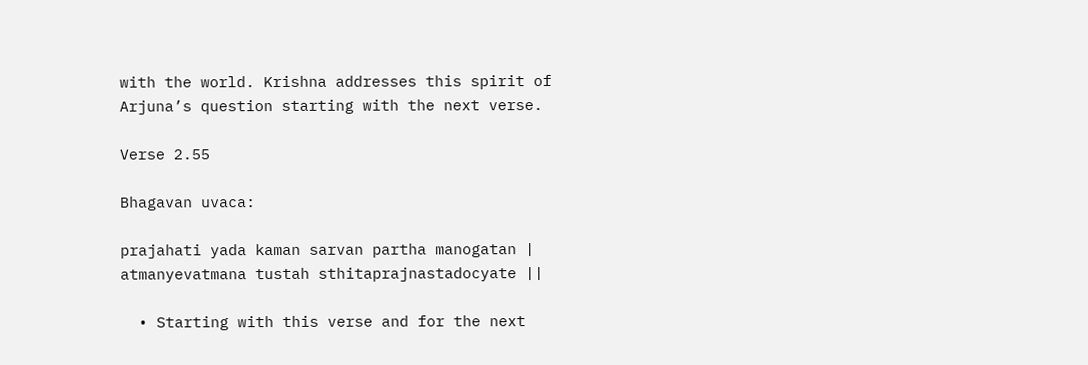with the world. Krishna addresses this spirit of Arjuna’s question starting with the next verse.

Verse 2.55

Bhagavan uvaca:

prajahati yada kaman sarvan partha manogatan | atmanyevatmana tustah sthitaprajnastadocyate ||

  • Starting with this verse and for the next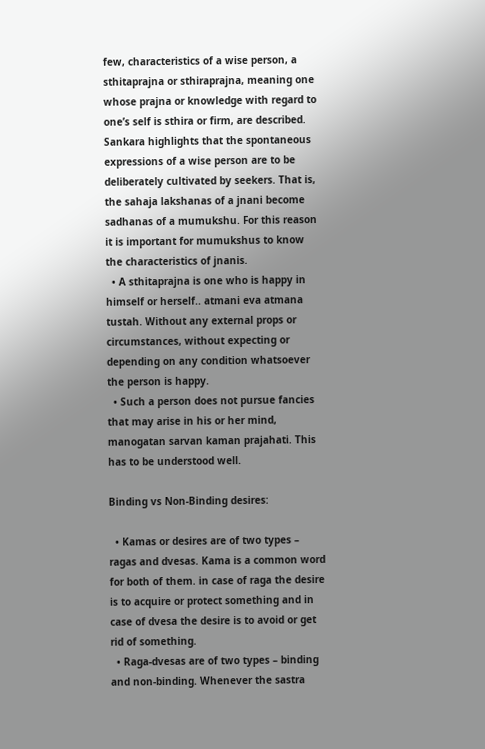few, characteristics of a wise person, a sthitaprajna or sthiraprajna, meaning one whose prajna or knowledge with regard to one’s self is sthira or firm, are described. Sankara highlights that the spontaneous expressions of a wise person are to be deliberately cultivated by seekers. That is, the sahaja lakshanas of a jnani become sadhanas of a mumukshu. For this reason it is important for mumukshus to know the characteristics of jnanis.
  • A sthitaprajna is one who is happy in himself or herself.. atmani eva atmana tustah. Without any external props or circumstances, without expecting or depending on any condition whatsoever the person is happy.
  • Such a person does not pursue fancies that may arise in his or her mind,  manogatan sarvan kaman prajahati. This has to be understood well.

Binding vs Non-Binding desires:

  • Kamas or desires are of two types – ragas and dvesas. Kama is a common word for both of them. in case of raga the desire is to acquire or protect something and in case of dvesa the desire is to avoid or get rid of something.
  • Raga-dvesas are of two types – binding and non-binding. Whenever the sastra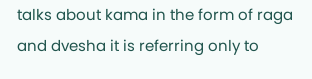talks about kama in the form of raga and dvesha it is referring only to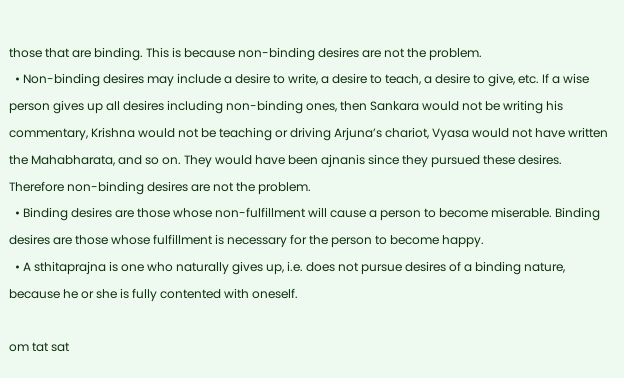those that are binding. This is because non-binding desires are not the problem.
  • Non-binding desires may include a desire to write, a desire to teach, a desire to give, etc. If a wise person gives up all desires including non-binding ones, then Sankara would not be writing his commentary, Krishna would not be teaching or driving Arjuna’s chariot, Vyasa would not have written the Mahabharata, and so on. They would have been ajnanis since they pursued these desires. Therefore non-binding desires are not the problem.
  • Binding desires are those whose non-fulfillment will cause a person to become miserable. Binding desires are those whose fulfillment is necessary for the person to become happy.
  • A sthitaprajna is one who naturally gives up, i.e. does not pursue desires of a binding nature, because he or she is fully contented with oneself.

om tat sat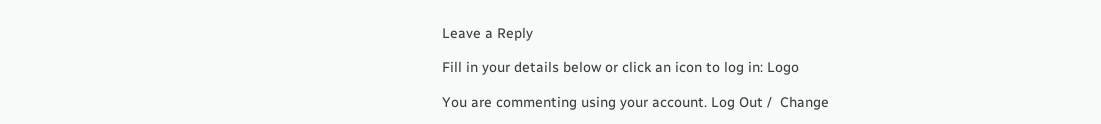Leave a Reply

Fill in your details below or click an icon to log in: Logo

You are commenting using your account. Log Out /  Change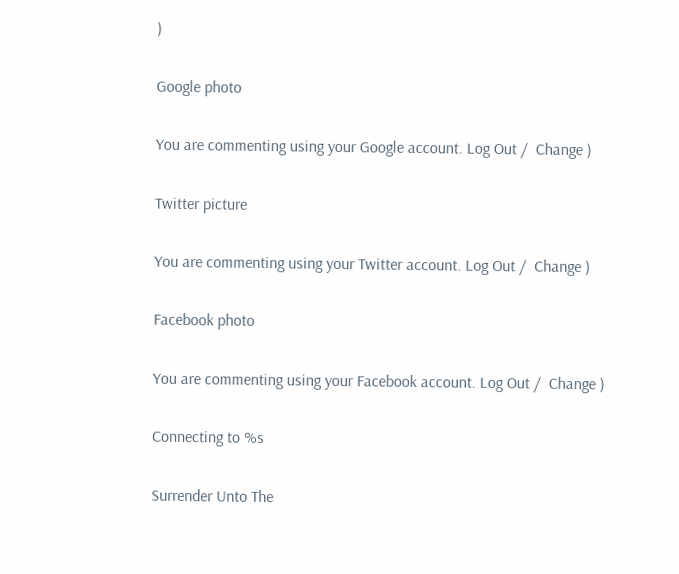)

Google photo

You are commenting using your Google account. Log Out /  Change )

Twitter picture

You are commenting using your Twitter account. Log Out /  Change )

Facebook photo

You are commenting using your Facebook account. Log Out /  Change )

Connecting to %s

Surrender Unto The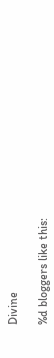Divine

%d bloggers like this: